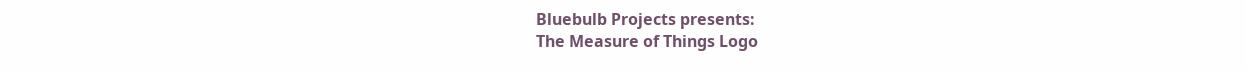Bluebulb Projects presents:
The Measure of Things Logo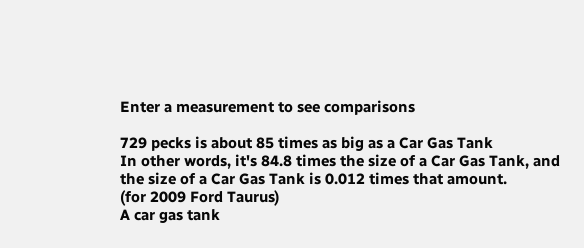Enter a measurement to see comparisons

729 pecks is about 85 times as big as a Car Gas Tank
In other words, it's 84.8 times the size of a Car Gas Tank, and the size of a Car Gas Tank is 0.012 times that amount.
(for 2009 Ford Taurus)
A car gas tank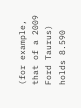(for example, that of a 2009 Ford Taurus) holds 8.590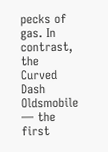pecks of gas. In contrast, the Curved Dash Oldsmobile — the first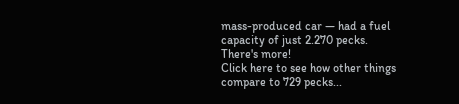mass-produced car — had a fuel capacity of just 2.270 pecks.
There's more!
Click here to see how other things compare to 729 pecks...